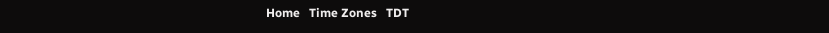Home   Time Zones   TDT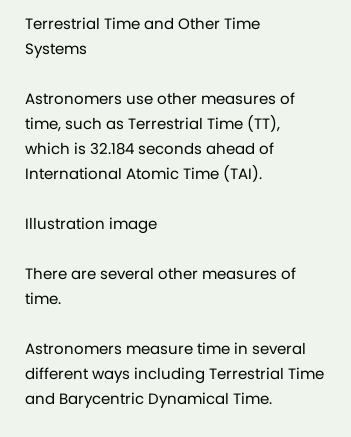Terrestrial Time and Other Time Systems

Astronomers use other measures of time, such as Terrestrial Time (TT), which is 32.184 seconds ahead of International Atomic Time (TAI).

Illustration image

There are several other measures of time.

Astronomers measure time in several different ways including Terrestrial Time and Barycentric Dynamical Time.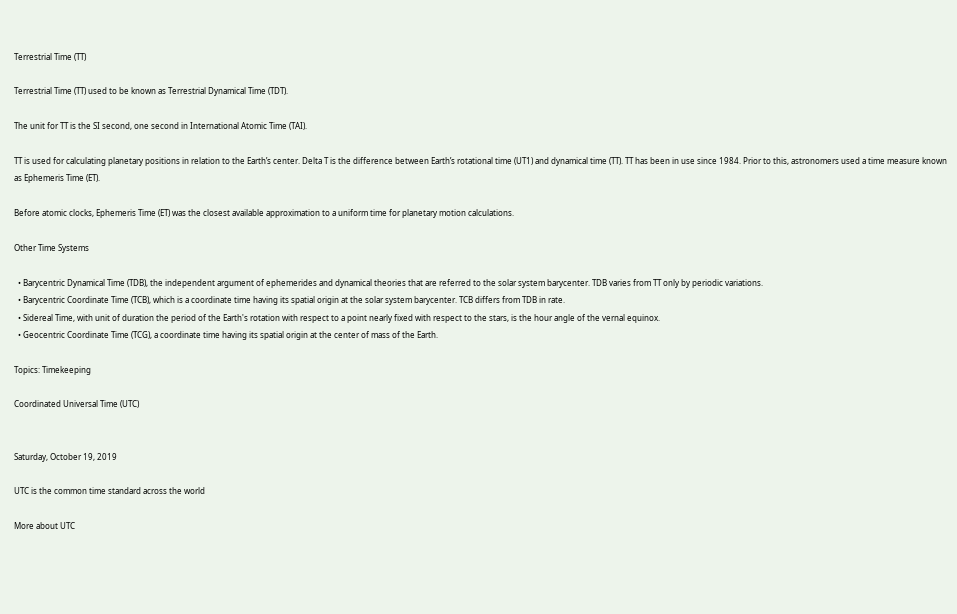Terrestrial Time (TT)

Terrestrial Time (TT) used to be known as Terrestrial Dynamical Time (TDT).

The unit for TT is the SI second, one second in International Atomic Time (TAI).

TT is used for calculating planetary positions in relation to the Earth’s center. Delta T is the difference between Earth’s rotational time (UT1) and dynamical time (TT). TT has been in use since 1984. Prior to this, astronomers used a time measure known as Ephemeris Time (ET).

Before atomic clocks, Ephemeris Time (ET) was the closest available approximation to a uniform time for planetary motion calculations.

Other Time Systems

  • Barycentric Dynamical Time (TDB), the independent argument of ephemerides and dynamical theories that are referred to the solar system barycenter. TDB varies from TT only by periodic variations.
  • Barycentric Coordinate Time (TCB), which is a coordinate time having its spatial origin at the solar system barycenter. TCB differs from TDB in rate.
  • Sidereal Time, with unit of duration the period of the Earth's rotation with respect to a point nearly fixed with respect to the stars, is the hour angle of the vernal equinox.
  • Geocentric Coordinate Time (TCG), a coordinate time having its spatial origin at the center of mass of the Earth.

Topics: Timekeeping

Coordinated Universal Time (UTC)


Saturday, October 19, 2019

UTC is the common time standard across the world

More about UTC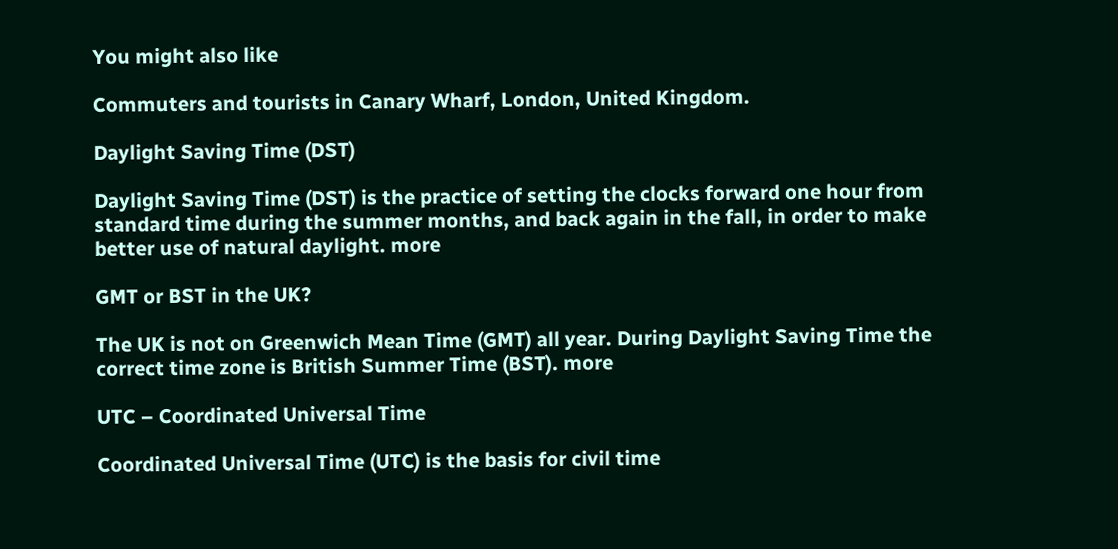You might also like

Commuters and tourists in Canary Wharf, London, United Kingdom.

Daylight Saving Time (DST)

Daylight Saving Time (DST) is the practice of setting the clocks forward one hour from standard time during the summer months, and back again in the fall, in order to make better use of natural daylight. more

GMT or BST in the UK?

The UK is not on Greenwich Mean Time (GMT) all year. During Daylight Saving Time the correct time zone is British Summer Time (BST). more

UTC – Coordinated Universal Time

Coordinated Universal Time (UTC) is the basis for civil time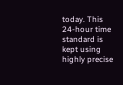today. This 24-hour time standard is kept using highly precise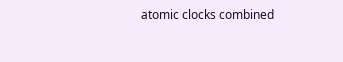atomic clocks combined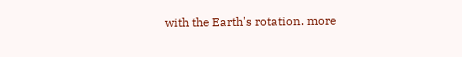with the Earth's rotation. more